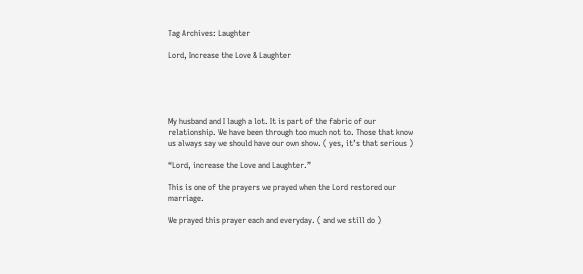Tag Archives: Laughter

Lord, Increase the Love & Laughter





My husband and I laugh a lot. It is part of the fabric of our relationship. We have been through too much not to. Those that know us always say we should have our own show. ( yes, it’s that serious )

“Lord, increase the Love and Laughter.”

This is one of the prayers we prayed when the Lord restored our marriage.

We prayed this prayer each and everyday. ( and we still do )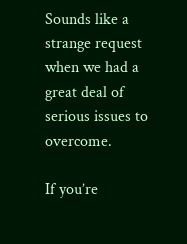Sounds like a strange request when we had a great deal of serious issues to overcome.

If you’re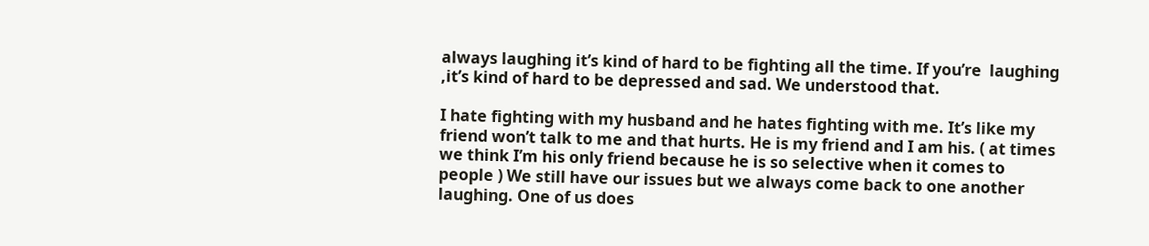always laughing it’s kind of hard to be fighting all the time. If you’re  laughing ,it’s kind of hard to be depressed and sad. We understood that.

I hate fighting with my husband and he hates fighting with me. It’s like my friend won’t talk to me and that hurts. He is my friend and I am his. ( at times we think I’m his only friend because he is so selective when it comes to people ) We still have our issues but we always come back to one another laughing. One of us does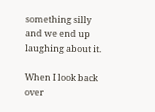something silly and we end up laughing about it.

When I look back over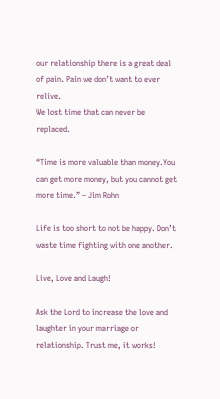our relationship there is a great deal of pain. Pain we don’t want to ever relive.
We lost time that can never be replaced.

“Time is more valuable than money.You can get more money, but you cannot get more time.” – Jim Rohn

Life is too short to not be happy. Don’t waste time fighting with one another.

Live, Love and Laugh!

Ask the Lord to increase the love and laughter in your marriage or relationship. Trust me, it works!